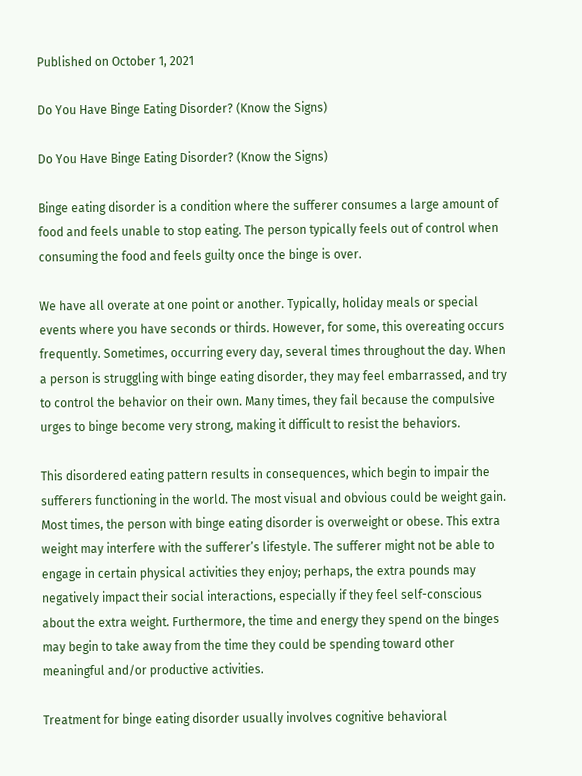Published on October 1, 2021

Do You Have Binge Eating Disorder? (Know the Signs)

Do You Have Binge Eating Disorder? (Know the Signs)

Binge eating disorder is a condition where the sufferer consumes a large amount of food and feels unable to stop eating. The person typically feels out of control when consuming the food and feels guilty once the binge is over.

We have all overate at one point or another. Typically, holiday meals or special events where you have seconds or thirds. However, for some, this overeating occurs frequently. Sometimes, occurring every day, several times throughout the day. When a person is struggling with binge eating disorder, they may feel embarrassed, and try to control the behavior on their own. Many times, they fail because the compulsive urges to binge become very strong, making it difficult to resist the behaviors.

This disordered eating pattern results in consequences, which begin to impair the sufferers functioning in the world. The most visual and obvious could be weight gain. Most times, the person with binge eating disorder is overweight or obese. This extra weight may interfere with the sufferer’s lifestyle. The sufferer might not be able to engage in certain physical activities they enjoy; perhaps, the extra pounds may negatively impact their social interactions, especially if they feel self-conscious about the extra weight. Furthermore, the time and energy they spend on the binges may begin to take away from the time they could be spending toward other meaningful and/or productive activities.

Treatment for binge eating disorder usually involves cognitive behavioral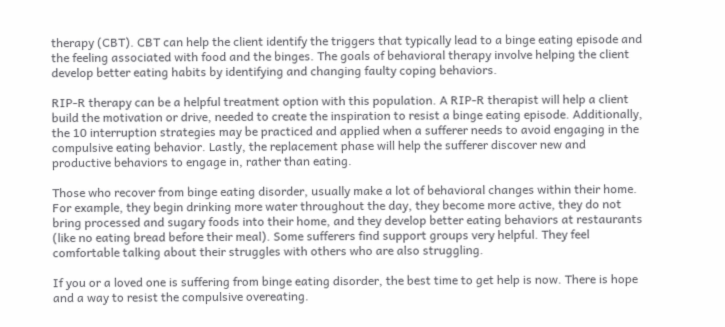therapy (CBT). CBT can help the client identify the triggers that typically lead to a binge eating episode and the feeling associated with food and the binges. The goals of behavioral therapy involve helping the client develop better eating habits by identifying and changing faulty coping behaviors.

RIP-R therapy can be a helpful treatment option with this population. A RIP-R therapist will help a client build the motivation or drive, needed to create the inspiration to resist a binge eating episode. Additionally, the 10 interruption strategies may be practiced and applied when a sufferer needs to avoid engaging in the compulsive eating behavior. Lastly, the replacement phase will help the sufferer discover new and productive behaviors to engage in, rather than eating.

Those who recover from binge eating disorder, usually make a lot of behavioral changes within their home. For example, they begin drinking more water throughout the day, they become more active, they do not bring processed and sugary foods into their home, and they develop better eating behaviors at restaurants (like no eating bread before their meal). Some sufferers find support groups very helpful. They feel comfortable talking about their struggles with others who are also struggling.

If you or a loved one is suffering from binge eating disorder, the best time to get help is now. There is hope and a way to resist the compulsive overeating.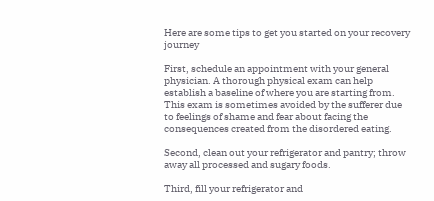Here are some tips to get you started on your recovery journey

First, schedule an appointment with your general physician. A thorough physical exam can help establish a baseline of where you are starting from. This exam is sometimes avoided by the sufferer due to feelings of shame and fear about facing the consequences created from the disordered eating.

Second, clean out your refrigerator and pantry; throw away all processed and sugary foods.

Third, fill your refrigerator and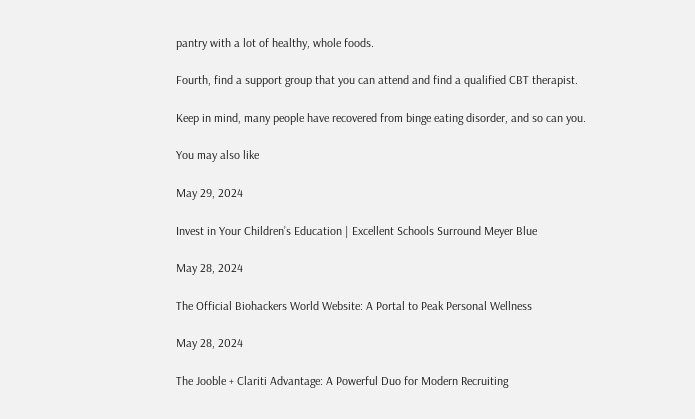pantry with a lot of healthy, whole foods.

Fourth, find a support group that you can attend and find a qualified CBT therapist.

Keep in mind, many people have recovered from binge eating disorder, and so can you.

You may also like

May 29, 2024

Invest in Your Children’s Education | Excellent Schools Surround Meyer Blue

May 28, 2024

The Official Biohackers World Website: A Portal to Peak Personal Wellness

May 28, 2024

The Jooble + Clariti Advantage: A Powerful Duo for Modern Recruiting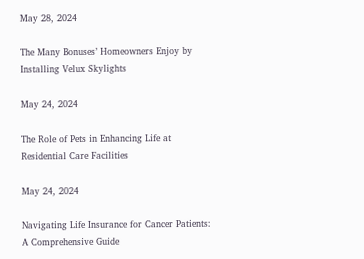May 28, 2024

The Many Bonuses’ Homeowners Enjoy by Installing Velux Skylights

May 24, 2024

The Role of Pets in Enhancing Life at Residential Care Facilities

May 24, 2024

Navigating Life Insurance for Cancer Patients: A Comprehensive Guide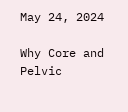May 24, 2024

Why Core and Pelvic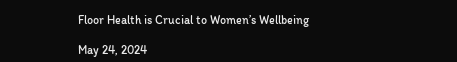Floor Health is Crucial to Women’s Wellbeing

May 24, 2024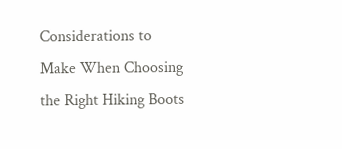Considerations to Make When Choosing the Right Hiking Boots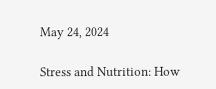May 24, 2024

Stress and Nutrition: How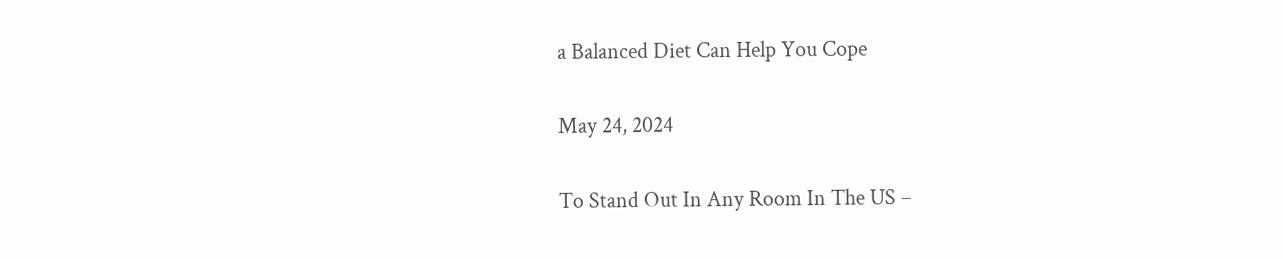a Balanced Diet Can Help You Cope

May 24, 2024

To Stand Out In Any Room In The US –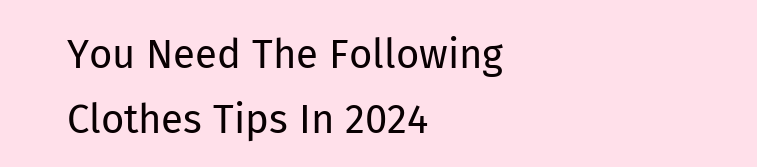You Need The Following Clothes Tips In 2024